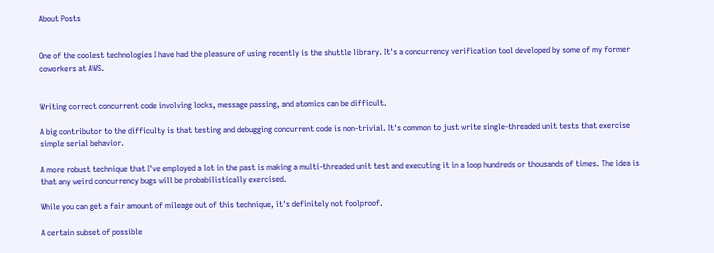About Posts


One of the coolest technologies I have had the pleasure of using recently is the shuttle library. It's a concurrency verification tool developed by some of my former coworkers at AWS.


Writing correct concurrent code involving locks, message passing, and atomics can be difficult.

A big contributor to the difficulty is that testing and debugging concurrent code is non-trivial. It's common to just write single-threaded unit tests that exercise simple serial behavior.

A more robust technique that I've employed a lot in the past is making a multi-threaded unit test and executing it in a loop hundreds or thousands of times. The idea is that any weird concurrency bugs will be probabilistically exercised.

While you can get a fair amount of mileage out of this technique, it's definitely not foolproof.

A certain subset of possible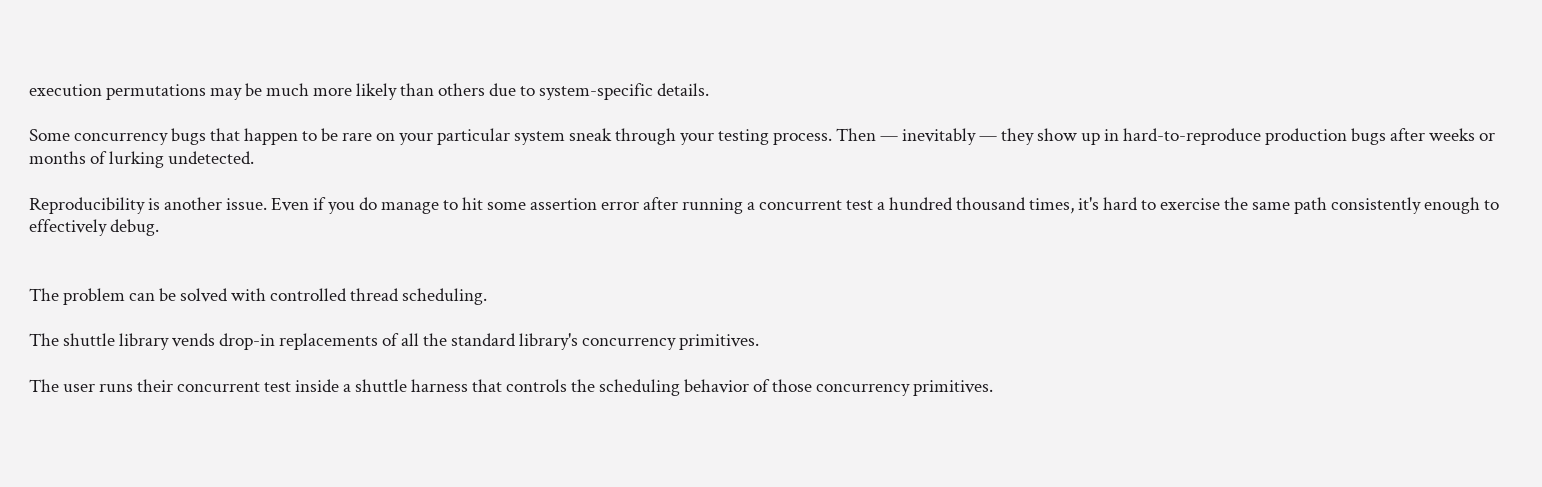execution permutations may be much more likely than others due to system-specific details.

Some concurrency bugs that happen to be rare on your particular system sneak through your testing process. Then — inevitably — they show up in hard-to-reproduce production bugs after weeks or months of lurking undetected.

Reproducibility is another issue. Even if you do manage to hit some assertion error after running a concurrent test a hundred thousand times, it's hard to exercise the same path consistently enough to effectively debug.


The problem can be solved with controlled thread scheduling.

The shuttle library vends drop-in replacements of all the standard library's concurrency primitives.

The user runs their concurrent test inside a shuttle harness that controls the scheduling behavior of those concurrency primitives.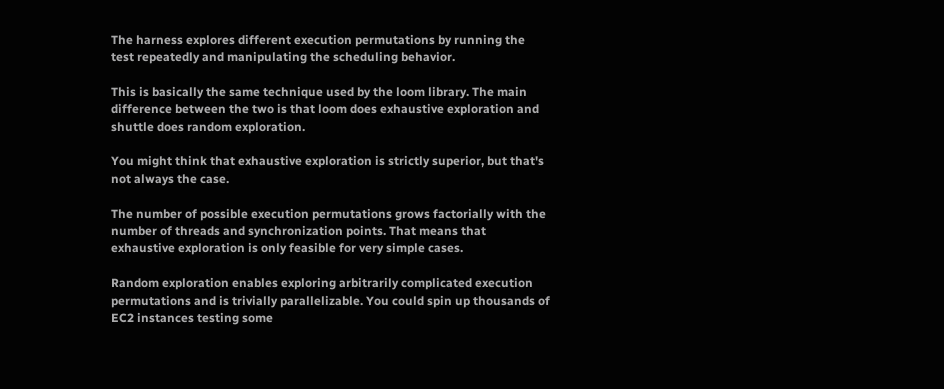The harness explores different execution permutations by running the test repeatedly and manipulating the scheduling behavior.

This is basically the same technique used by the loom library. The main difference between the two is that loom does exhaustive exploration and shuttle does random exploration.

You might think that exhaustive exploration is strictly superior, but that's not always the case.

The number of possible execution permutations grows factorially with the number of threads and synchronization points. That means that exhaustive exploration is only feasible for very simple cases.

Random exploration enables exploring arbitrarily complicated execution permutations and is trivially parallelizable. You could spin up thousands of EC2 instances testing some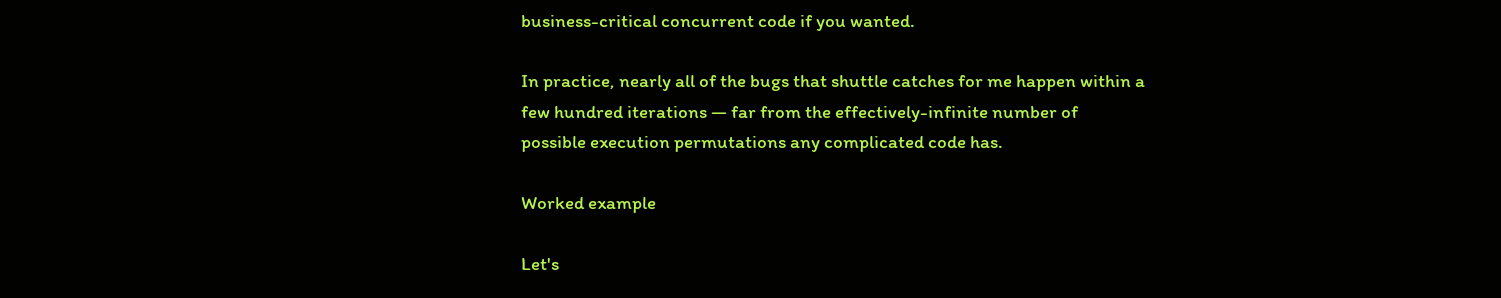business-critical concurrent code if you wanted.

In practice, nearly all of the bugs that shuttle catches for me happen within a few hundred iterations — far from the effectively-infinite number of possible execution permutations any complicated code has.

Worked example

Let's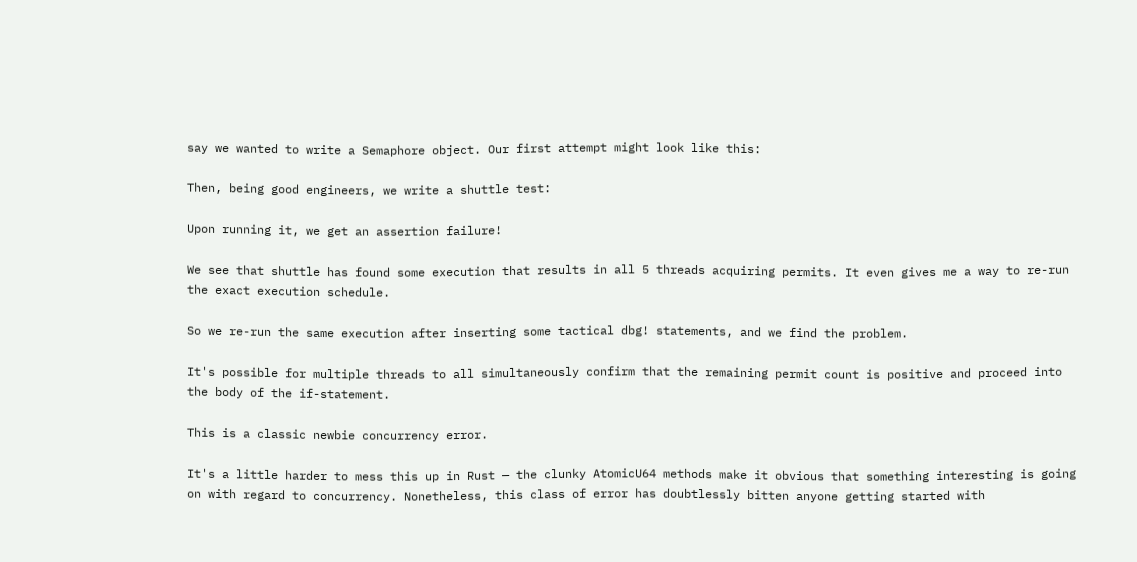say we wanted to write a Semaphore object. Our first attempt might look like this:

Then, being good engineers, we write a shuttle test:

Upon running it, we get an assertion failure!

We see that shuttle has found some execution that results in all 5 threads acquiring permits. It even gives me a way to re-run the exact execution schedule.

So we re-run the same execution after inserting some tactical dbg! statements, and we find the problem.

It's possible for multiple threads to all simultaneously confirm that the remaining permit count is positive and proceed into the body of the if-statement.

This is a classic newbie concurrency error.

It's a little harder to mess this up in Rust — the clunky AtomicU64 methods make it obvious that something interesting is going on with regard to concurrency. Nonetheless, this class of error has doubtlessly bitten anyone getting started with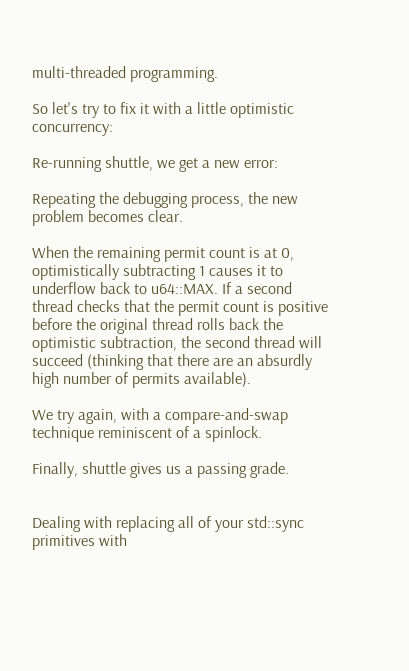multi-threaded programming.

So let's try to fix it with a little optimistic concurrency:

Re-running shuttle, we get a new error:

Repeating the debugging process, the new problem becomes clear.

When the remaining permit count is at 0, optimistically subtracting 1 causes it to underflow back to u64::MAX. If a second thread checks that the permit count is positive before the original thread rolls back the optimistic subtraction, the second thread will succeed (thinking that there are an absurdly high number of permits available).

We try again, with a compare-and-swap technique reminiscent of a spinlock.

Finally, shuttle gives us a passing grade.


Dealing with replacing all of your std::sync primitives with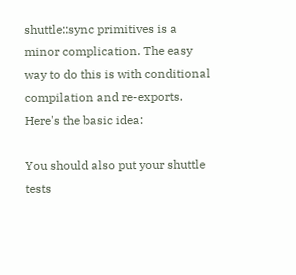shuttle::sync primitives is a minor complication. The easy way to do this is with conditional compilation and re-exports. Here's the basic idea:

You should also put your shuttle tests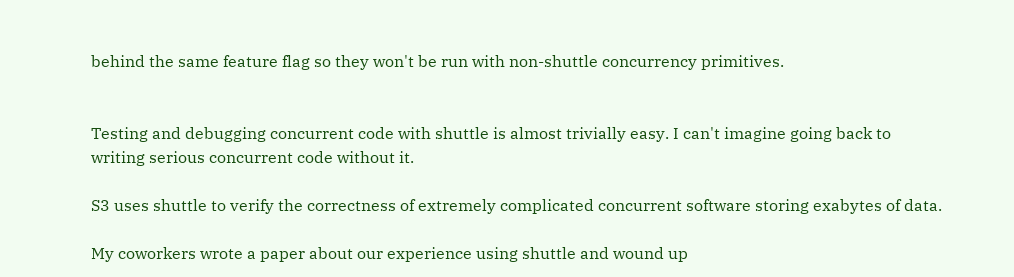behind the same feature flag so they won't be run with non-shuttle concurrency primitives.


Testing and debugging concurrent code with shuttle is almost trivially easy. I can't imagine going back to writing serious concurrent code without it.

S3 uses shuttle to verify the correctness of extremely complicated concurrent software storing exabytes of data.

My coworkers wrote a paper about our experience using shuttle and wound up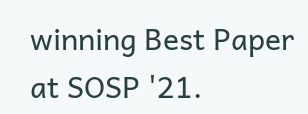winning Best Paper at SOSP '21.